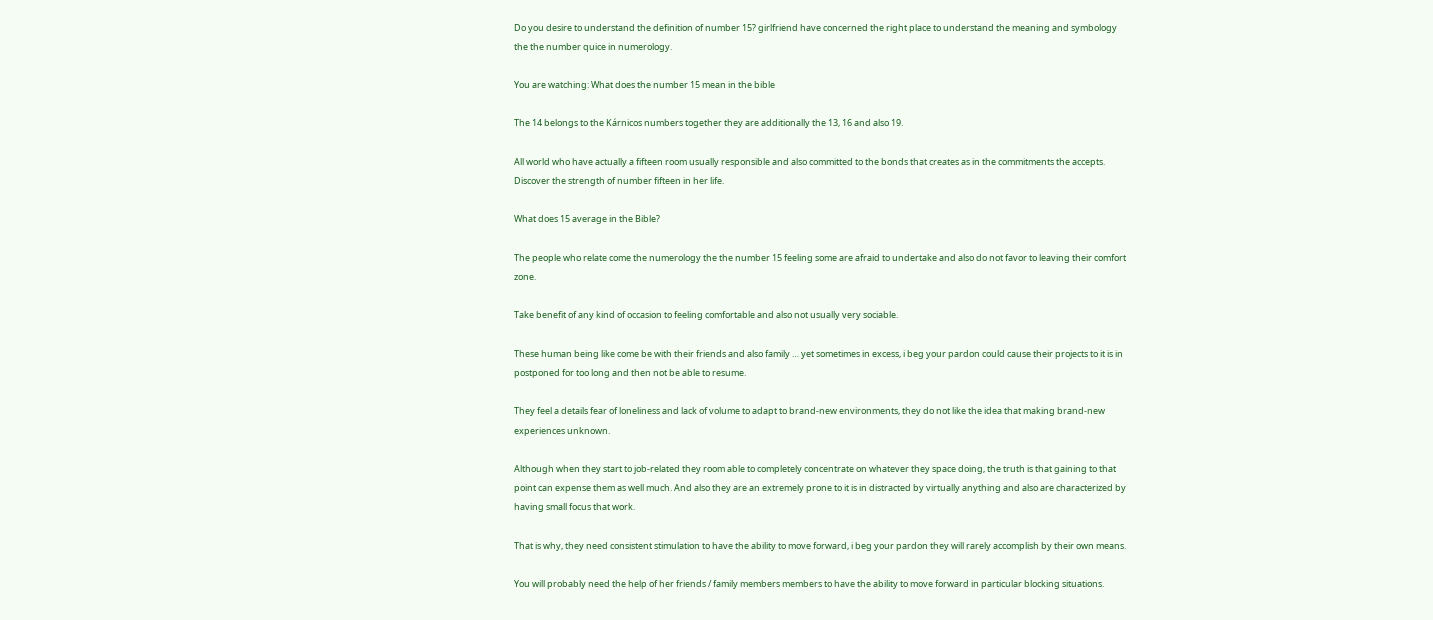Do you desire to understand the definition of number 15? girlfriend have concerned the right place to understand the meaning and symbology the the number quice in numerology.

You are watching: What does the number 15 mean in the bible

The 14 belongs to the Kárnicos numbers together they are additionally the 13, 16 and also 19.

All world who have actually a fifteen room usually responsible and also committed to the bonds that creates as in the commitments the accepts. Discover the strength of number fifteen in her life.

What does 15 average in the Bible?

The people who relate come the numerology the the number 15 feeling some are afraid to undertake and also do not favor to leaving their comfort zone.

Take benefit of any kind of occasion to feeling comfortable and also not usually very sociable.

These human being like come be with their friends and also family … yet sometimes in excess, i beg your pardon could cause their projects to it is in postponed for too long and then not be able to resume.

They feel a details fear of loneliness and lack of volume to adapt to brand-new environments, they do not like the idea that making brand-new experiences unknown.

Although when they start to job-related they room able to completely concentrate on whatever they space doing, the truth is that gaining to that point can expense them as well much. And also they are an extremely prone to it is in distracted by virtually anything and also are characterized by having small focus that work.

That is why, they need consistent stimulation to have the ability to move forward, i beg your pardon they will rarely accomplish by their own means.

You will probably need the help of her friends / family members members to have the ability to move forward in particular blocking situations.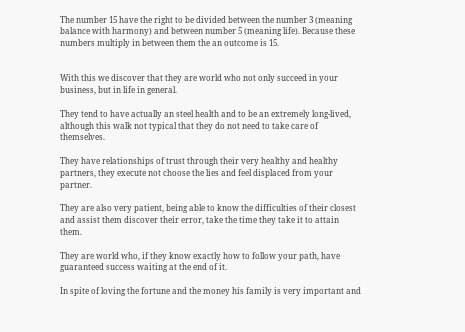The number 15 have the right to be divided between the number 3 (meaning balance with harmony) and between number 5 (meaning life). Because these numbers multiply in between them the an outcome is 15.


With this we discover that they are world who not only succeed in your business, but in life in general.

They tend to have actually an steel health and to be an extremely long-lived, although this walk not typical that they do not need to take care of themselves.

They have relationships of trust through their very healthy and healthy partners, they execute not choose the lies and feel displaced from your partner.

They are also very patient, being able to know the difficulties of their closest and assist them discover their error, take the time they take it to attain them.

They are world who, if they know exactly how to follow your path, have guaranteed success waiting at the end of it.

In spite of loving the fortune and the money his family is very important and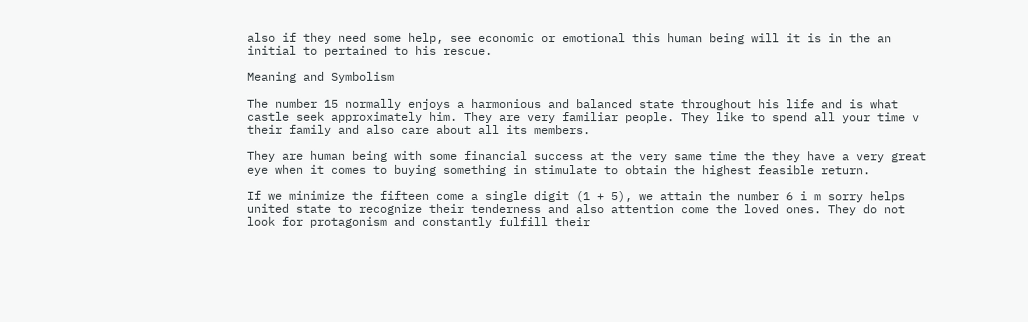also if they need some help, see economic or emotional this human being will it is in the an initial to pertained to his rescue.

Meaning and Symbolism

The number 15 normally enjoys a harmonious and balanced state throughout his life and is what castle seek approximately him. They are very familiar people. They like to spend all your time v their family and also care about all its members.

They are human being with some financial success at the very same time the they have a very great eye when it comes to buying something in stimulate to obtain the highest feasible return.

If we minimize the fifteen come a single digit (1 + 5), we attain the number 6 i m sorry helps united state to recognize their tenderness and also attention come the loved ones. They do not look for protagonism and constantly fulfill their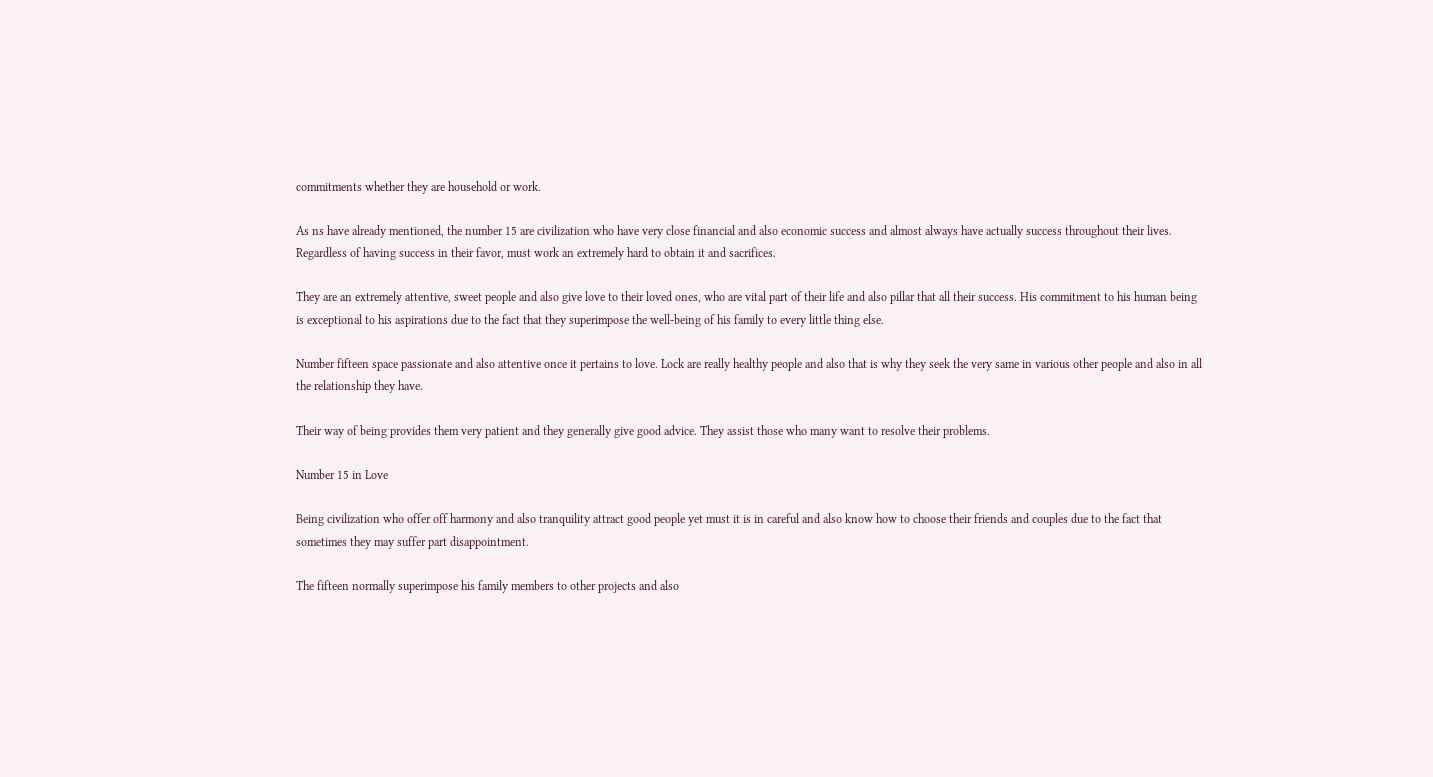commitments whether they are household or work.

As ns have already mentioned, the number 15 are civilization who have very close financial and also economic success and almost always have actually success throughout their lives. Regardless of having success in their favor, must work an extremely hard to obtain it and sacrifices.

They are an extremely attentive, sweet people and also give love to their loved ones, who are vital part of their life and also pillar that all their success. His commitment to his human being is exceptional to his aspirations due to the fact that they superimpose the well-being of his family to every little thing else.

Number fifteen space passionate and also attentive once it pertains to love. Lock are really healthy people and also that is why they seek the very same in various other people and also in all the relationship they have.

Their way of being provides them very patient and they generally give good advice. They assist those who many want to resolve their problems.

Number 15 in Love

Being civilization who offer off harmony and also tranquility attract good people yet must it is in careful and also know how to choose their friends and couples due to the fact that sometimes they may suffer part disappointment.

The fifteen normally superimpose his family members to other projects and also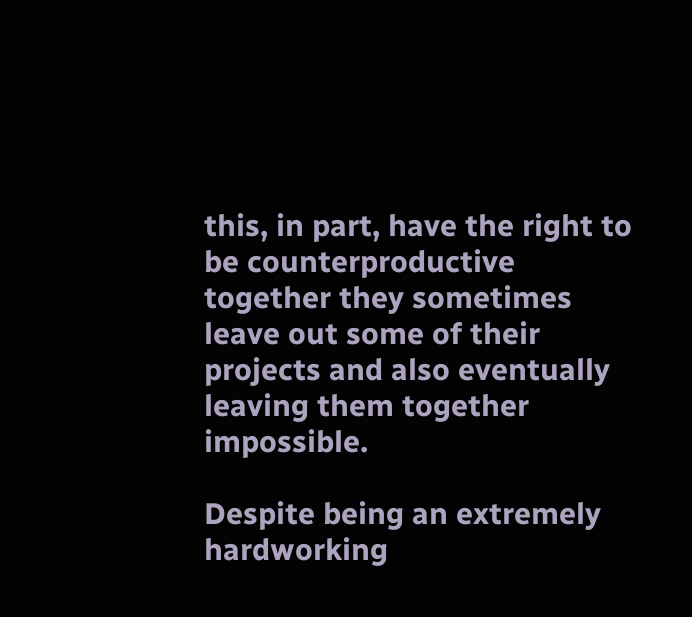this, in part, have the right to be counterproductive together they sometimes leave out some of their projects and also eventually leaving them together impossible.

Despite being an extremely hardworking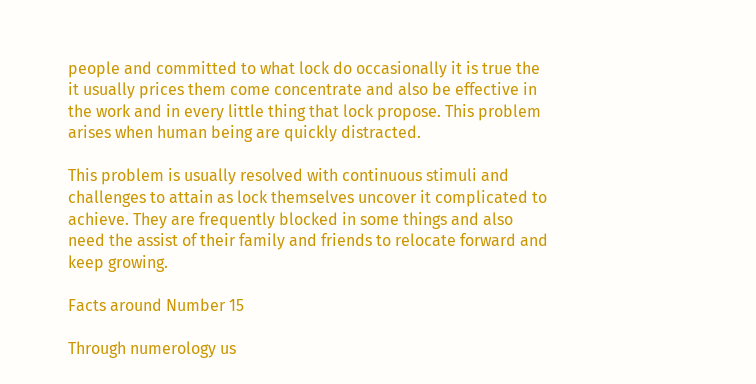people and committed to what lock do occasionally it is true the it usually prices them come concentrate and also be effective in the work and in every little thing that lock propose. This problem arises when human being are quickly distracted.

This problem is usually resolved with continuous stimuli and challenges to attain as lock themselves uncover it complicated to achieve. They are frequently blocked in some things and also need the assist of their family and friends to relocate forward and keep growing.

Facts around Number 15

Through numerology us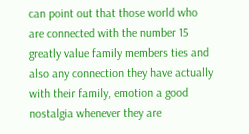can point out that those world who are connected with the number 15 greatly value family members ties and also any connection they have actually with their family, emotion a good nostalgia whenever they are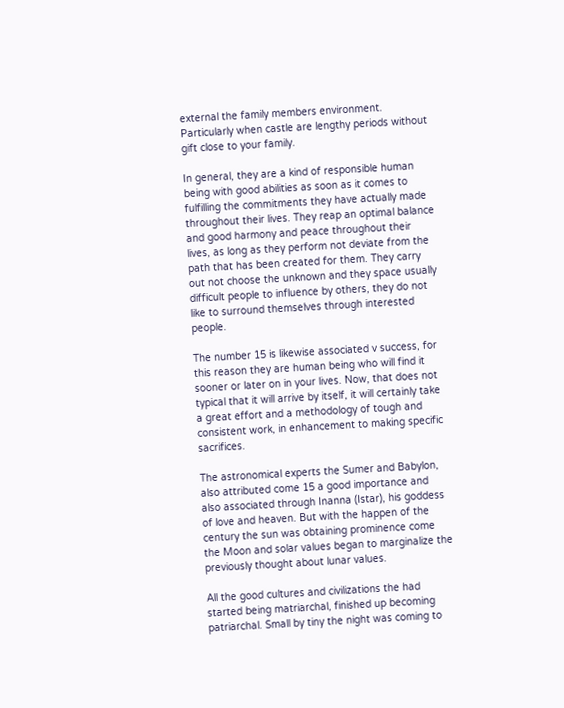external the family members environment. Particularly when castle are lengthy periods without gift close to your family.

In general, they are a kind of responsible human being with good abilities as soon as it comes to fulfilling the commitments they have actually made throughout their lives. They reap an optimal balance and good harmony and peace throughout their lives, as long as they perform not deviate from the path that has been created for them. They carry out not choose the unknown and they space usually difficult people to influence by others, they do not like to surround themselves through interested people.

The number 15 is likewise associated v success, for this reason they are human being who will find it sooner or later on in your lives. Now, that does not typical that it will arrive by itself, it will certainly take a great effort and a methodology of tough and consistent work, in enhancement to making specific sacrifices.

The astronomical experts the Sumer and Babylon, also attributed come 15 a good importance and also associated through Inanna (Istar), his goddess of love and heaven. But with the happen of the century the sun was obtaining prominence come the Moon and solar values began to marginalize the previously thought about lunar values.

All the good cultures and civilizations the had started being matriarchal, finished up becoming patriarchal. Small by tiny the night was coming to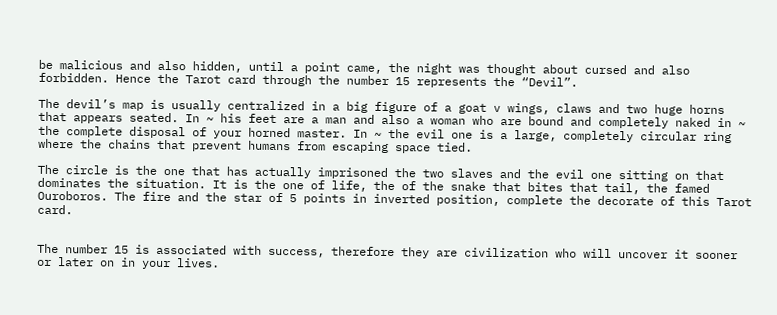be malicious and also hidden, until a point came, the night was thought about cursed and also forbidden. Hence the Tarot card through the number 15 represents the “Devil”.

The devil’s map is usually centralized in a big figure of a goat v wings, claws and two huge horns that appears seated. In ~ his feet are a man and also a woman who are bound and completely naked in ~ the complete disposal of your horned master. In ~ the evil one is a large, completely circular ring where the chains that prevent humans from escaping space tied.

The circle is the one that has actually imprisoned the two slaves and the evil one sitting on that dominates the situation. It is the one of life, the of the snake that bites that tail, the famed Ouroboros. The fire and the star of 5 points in inverted position, complete the decorate of this Tarot card.


The number 15 is associated with success, therefore they are civilization who will uncover it sooner or later on in your lives.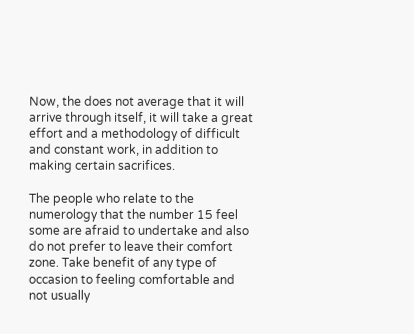Now, the does not average that it will arrive through itself, it will take a great effort and a methodology of difficult and constant work, in addition to making certain sacrifices.

The people who relate to the numerology that the number 15 feel some are afraid to undertake and also do not prefer to leave their comfort zone. Take benefit of any type of occasion to feeling comfortable and not usually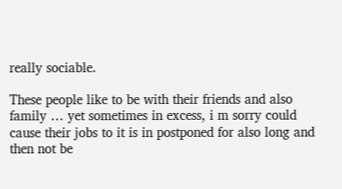really sociable.

These people like to be with their friends and also family … yet sometimes in excess, i m sorry could cause their jobs to it is in postponed for also long and then not be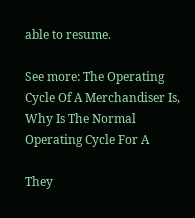able to resume.

See more: The Operating Cycle Of A Merchandiser Is, Why Is The Normal Operating Cycle For A

They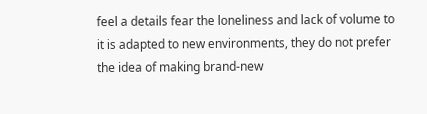feel a details fear the loneliness and lack of volume to it is adapted to new environments, they do not prefer the idea of making brand-new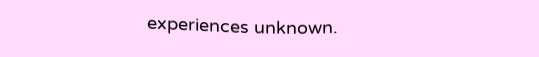experiences unknown.